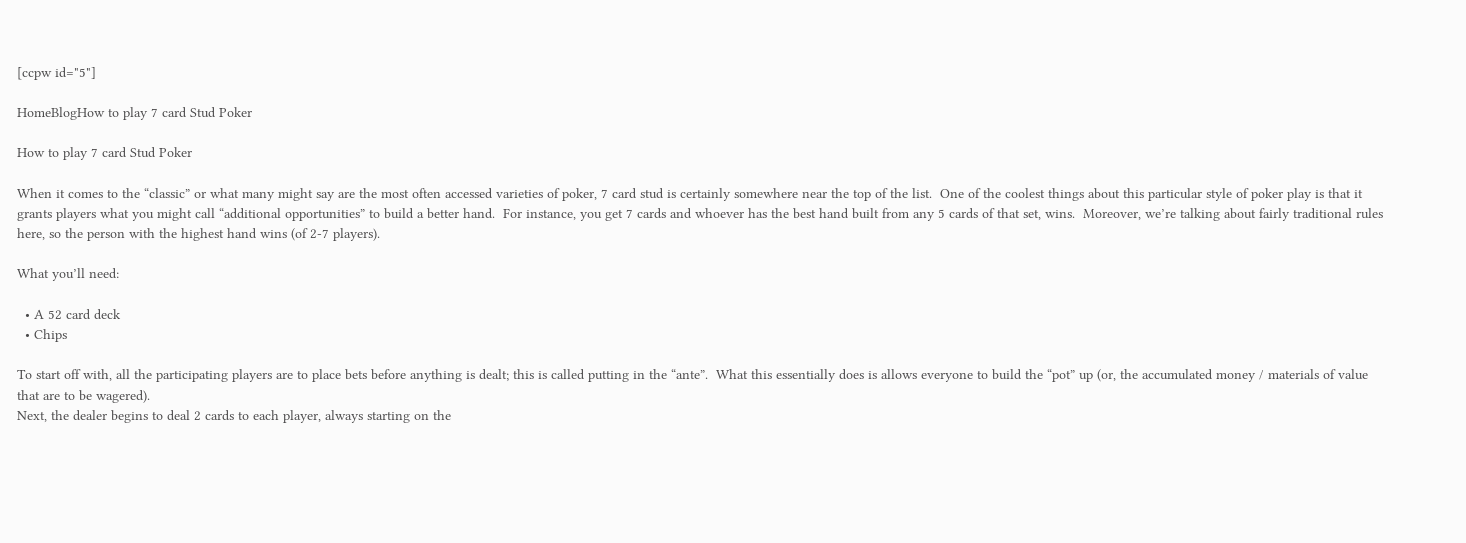[ccpw id="5"]

HomeBlogHow to play 7 card Stud Poker

How to play 7 card Stud Poker

When it comes to the “classic” or what many might say are the most often accessed varieties of poker, 7 card stud is certainly somewhere near the top of the list.  One of the coolest things about this particular style of poker play is that it grants players what you might call “additional opportunities” to build a better hand.  For instance, you get 7 cards and whoever has the best hand built from any 5 cards of that set, wins.  Moreover, we’re talking about fairly traditional rules here, so the person with the highest hand wins (of 2-7 players).

What you’ll need:

  • A 52 card deck
  • Chips

To start off with, all the participating players are to place bets before anything is dealt; this is called putting in the “ante”.  What this essentially does is allows everyone to build the “pot” up (or, the accumulated money / materials of value that are to be wagered).
Next, the dealer begins to deal 2 cards to each player, always starting on the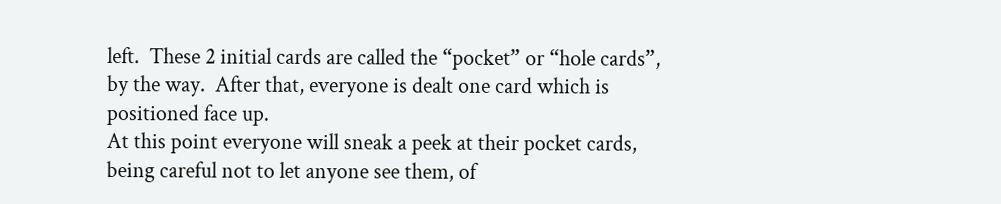left.  These 2 initial cards are called the “pocket” or “hole cards”, by the way.  After that, everyone is dealt one card which is positioned face up.
At this point everyone will sneak a peek at their pocket cards, being careful not to let anyone see them, of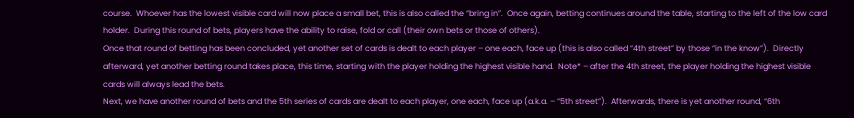course.  Whoever has the lowest visible card will now place a small bet, this is also called the “bring in”.  Once again, betting continues around the table, starting to the left of the low card holder.  During this round of bets, players have the ability to raise, fold or call (their own bets or those of others).
Once that round of betting has been concluded, yet another set of cards is dealt to each player – one each, face up (this is also called “4th street” by those “in the know”).  Directly afterward, yet another betting round takes place, this time, starting with the player holding the highest visible hand.  Note* – after the 4th street, the player holding the highest visible cards will always lead the bets.
Next, we have another round of bets and the 5th series of cards are dealt to each player, one each, face up (a.k.a. – “5th street”).  Afterwards, there is yet another round, “6th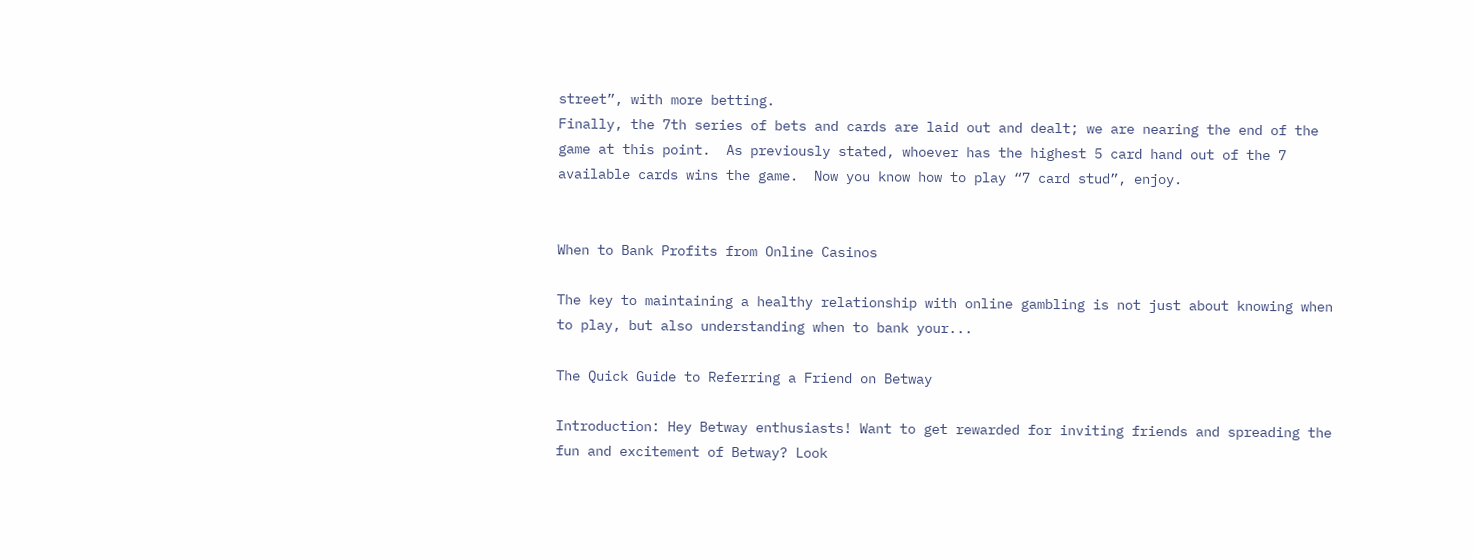street”, with more betting.
Finally, the 7th series of bets and cards are laid out and dealt; we are nearing the end of the game at this point.  As previously stated, whoever has the highest 5 card hand out of the 7 available cards wins the game.  Now you know how to play “7 card stud”, enjoy.


When to Bank Profits from Online Casinos

The key to maintaining a healthy relationship with online gambling is not just about knowing when to play, but also understanding when to bank your...

The Quick Guide to Referring a Friend on Betway

Introduction: Hey Betway enthusiasts! Want to get rewarded for inviting friends and spreading the fun and excitement of Betway? Look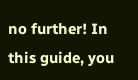no further! In this guide, you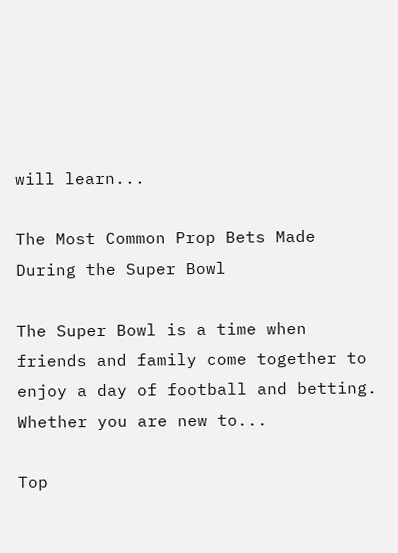will learn...

The Most Common Prop Bets Made During the Super Bowl

The Super Bowl is a time when friends and family come together to enjoy a day of football and betting. Whether you are new to...

Top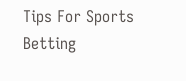Tips For Sports Betting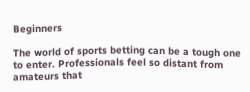Beginners

The world of sports betting can be a tough one to enter. Professionals feel so distant from amateurs that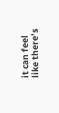it can feel like there’s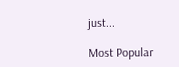just...

Most Popular